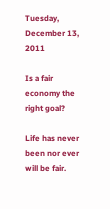Tuesday, December 13, 2011

Is a fair economy the right goal?

Life has never been nor ever will be fair.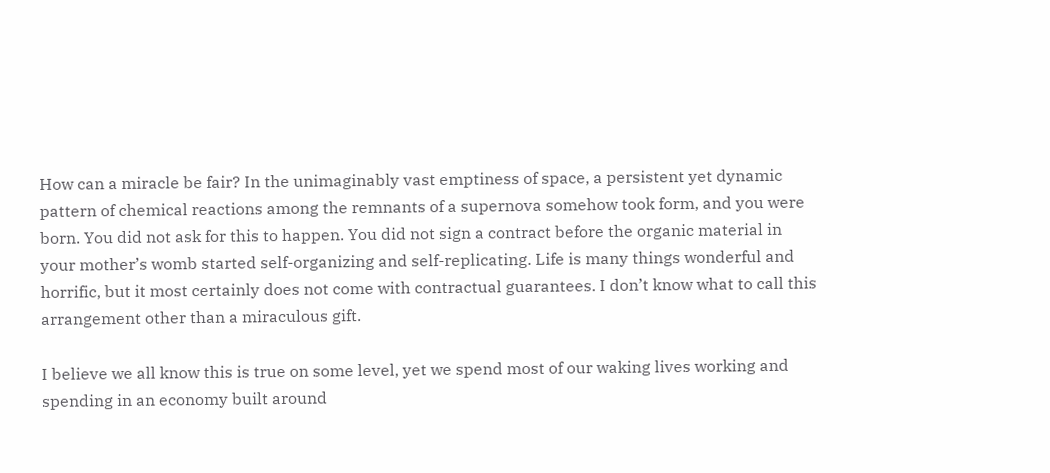How can a miracle be fair? In the unimaginably vast emptiness of space, a persistent yet dynamic pattern of chemical reactions among the remnants of a supernova somehow took form, and you were born. You did not ask for this to happen. You did not sign a contract before the organic material in your mother’s womb started self-organizing and self-replicating. Life is many things wonderful and horrific, but it most certainly does not come with contractual guarantees. I don’t know what to call this arrangement other than a miraculous gift.

I believe we all know this is true on some level, yet we spend most of our waking lives working and spending in an economy built around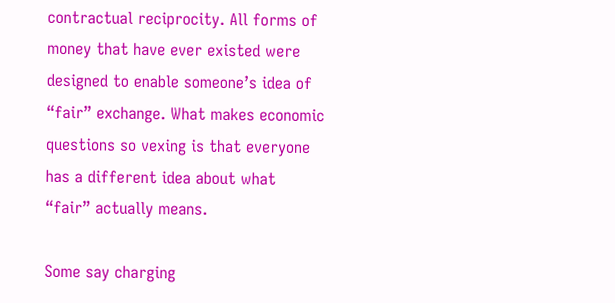contractual reciprocity. All forms of money that have ever existed were designed to enable someone’s idea of “fair” exchange. What makes economic questions so vexing is that everyone has a different idea about what “fair” actually means.

Some say charging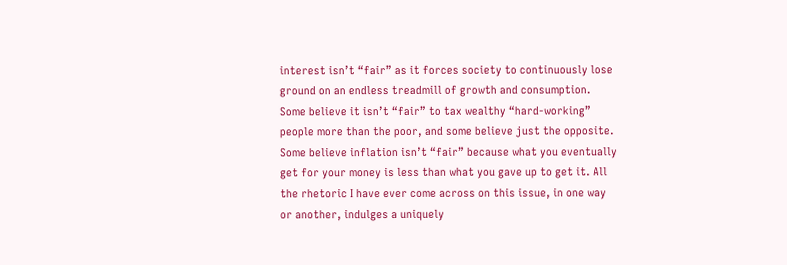interest isn’t “fair” as it forces society to continuously lose ground on an endless treadmill of growth and consumption. Some believe it isn’t “fair” to tax wealthy “hard-working” people more than the poor, and some believe just the opposite. Some believe inflation isn’t “fair” because what you eventually get for your money is less than what you gave up to get it. All the rhetoric I have ever come across on this issue, in one way or another, indulges a uniquely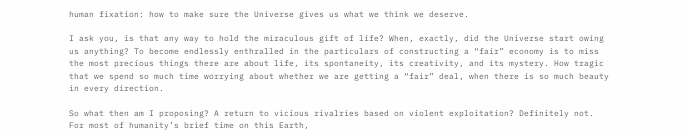human fixation: how to make sure the Universe gives us what we think we deserve.

I ask you, is that any way to hold the miraculous gift of life? When, exactly, did the Universe start owing us anything? To become endlessly enthralled in the particulars of constructing a “fair” economy is to miss the most precious things there are about life, its spontaneity, its creativity, and its mystery. How tragic that we spend so much time worrying about whether we are getting a “fair” deal, when there is so much beauty in every direction.

So what then am I proposing? A return to vicious rivalries based on violent exploitation? Definitely not. For most of humanity’s brief time on this Earth,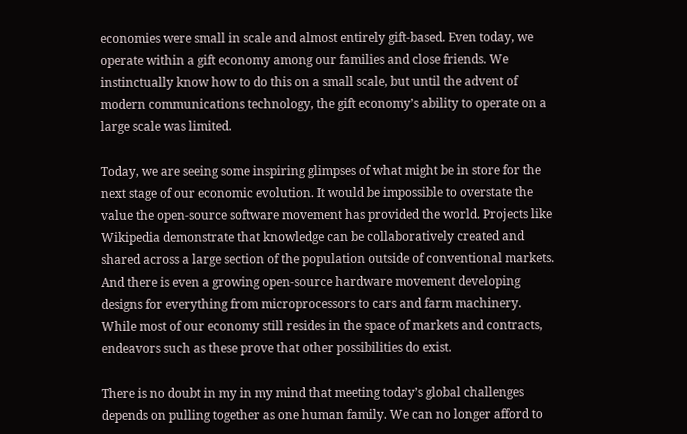economies were small in scale and almost entirely gift-based. Even today, we operate within a gift economy among our families and close friends. We instinctually know how to do this on a small scale, but until the advent of modern communications technology, the gift economy’s ability to operate on a large scale was limited.

Today, we are seeing some inspiring glimpses of what might be in store for the next stage of our economic evolution. It would be impossible to overstate the value the open-source software movement has provided the world. Projects like Wikipedia demonstrate that knowledge can be collaboratively created and shared across a large section of the population outside of conventional markets. And there is even a growing open-source hardware movement developing designs for everything from microprocessors to cars and farm machinery. While most of our economy still resides in the space of markets and contracts, endeavors such as these prove that other possibilities do exist.

There is no doubt in my in my mind that meeting today’s global challenges depends on pulling together as one human family. We can no longer afford to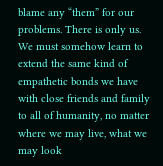blame any “them” for our problems. There is only us. We must somehow learn to extend the same kind of empathetic bonds we have with close friends and family to all of humanity, no matter where we may live, what we may look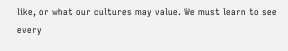like, or what our cultures may value. We must learn to see every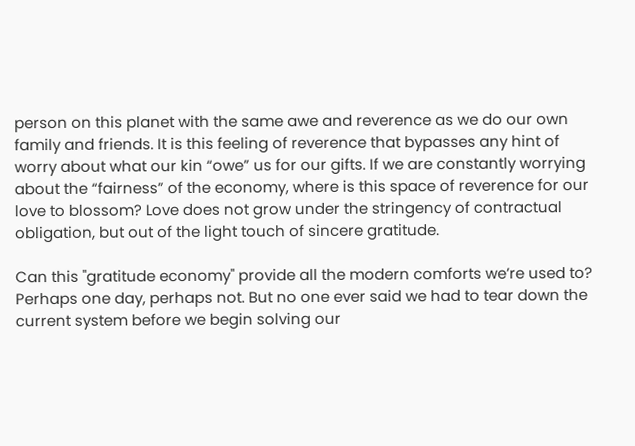person on this planet with the same awe and reverence as we do our own family and friends. It is this feeling of reverence that bypasses any hint of worry about what our kin “owe” us for our gifts. If we are constantly worrying about the “fairness” of the economy, where is this space of reverence for our love to blossom? Love does not grow under the stringency of contractual obligation, but out of the light touch of sincere gratitude.

Can this "gratitude economy" provide all the modern comforts we’re used to? Perhaps one day, perhaps not. But no one ever said we had to tear down the current system before we begin solving our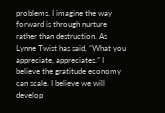problems. I imagine the way forward is through nurture rather than destruction. As Lynne Twist has said, “What you appreciate, appreciates.” I believe the gratitude economy can scale. I believe we will develop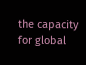the capacity for global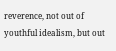reverence, not out of youthful idealism, but out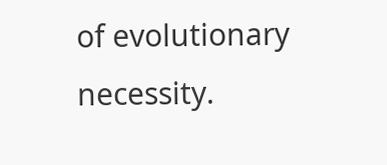of evolutionary necessity.